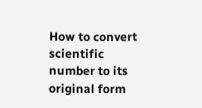How to convert scientific number to its original form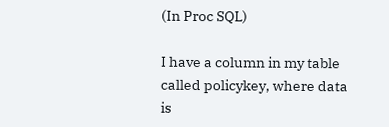(In Proc SQL)

I have a column in my table called policykey, where data is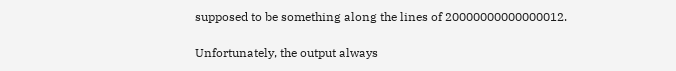supposed to be something along the lines of 20000000000000012.

Unfortunately, the output always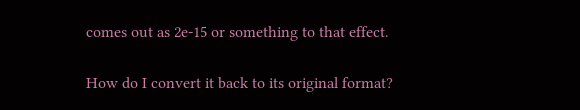comes out as 2e-15 or something to that effect.

How do I convert it back to its original format?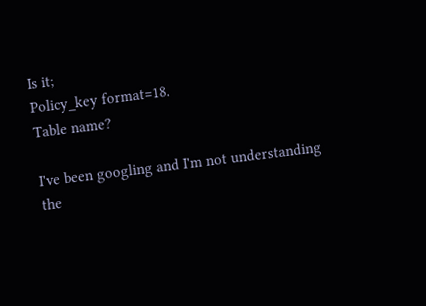Is it;
Policy_key format=18.
Table name?

I've been googling and I'm not understanding the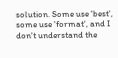solution. Some use 'best', some use 'format', and I don't understand the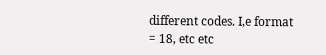different codes. I,e format = 18, etc etc